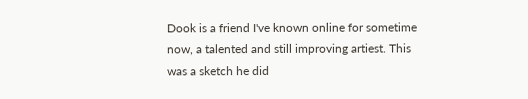Dook is a friend I've known online for sometime now, a talented and still improving artiest. This was a sketch he did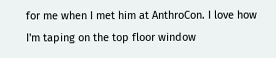for me when I met him at AnthroCon. I love how I'm taping on the top floor window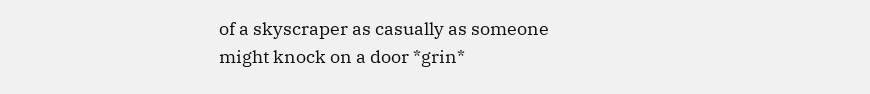of a skyscraper as casually as someone might knock on a door *grin*